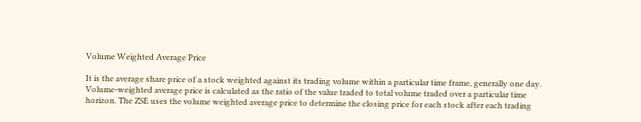Volume Weighted Average Price

It is the average share price of a stock weighted against its trading volume within a particular time frame, generally one day. Volume-weighted average price is calculated as the ratio of the value traded to total volume traded over a particular time horizon. The ZSE uses the volume weighted average price to determine the closing price for each stock after each trading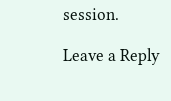session.

Leave a Reply